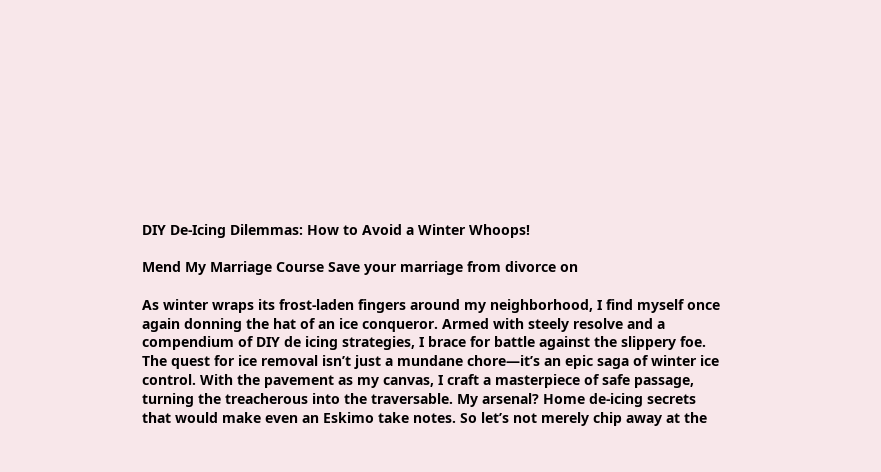DIY De-Icing Dilemmas: How to Avoid a Winter Whoops!

Mend My Marriage Course Save your marriage from divorce on

As winter wraps its frost-laden fingers around my neighborhood, I find myself once again donning the hat of an ice conqueror. Armed with steely resolve and a compendium of DIY de icing strategies, I brace for battle against the slippery foe. The quest for ice removal isn’t just a mundane chore—it’s an epic saga of winter ice control. With the pavement as my canvas, I craft a masterpiece of safe passage, turning the treacherous into the traversable. My arsenal? Home de-icing secrets that would make even an Eskimo take notes. So let’s not merely chip away at the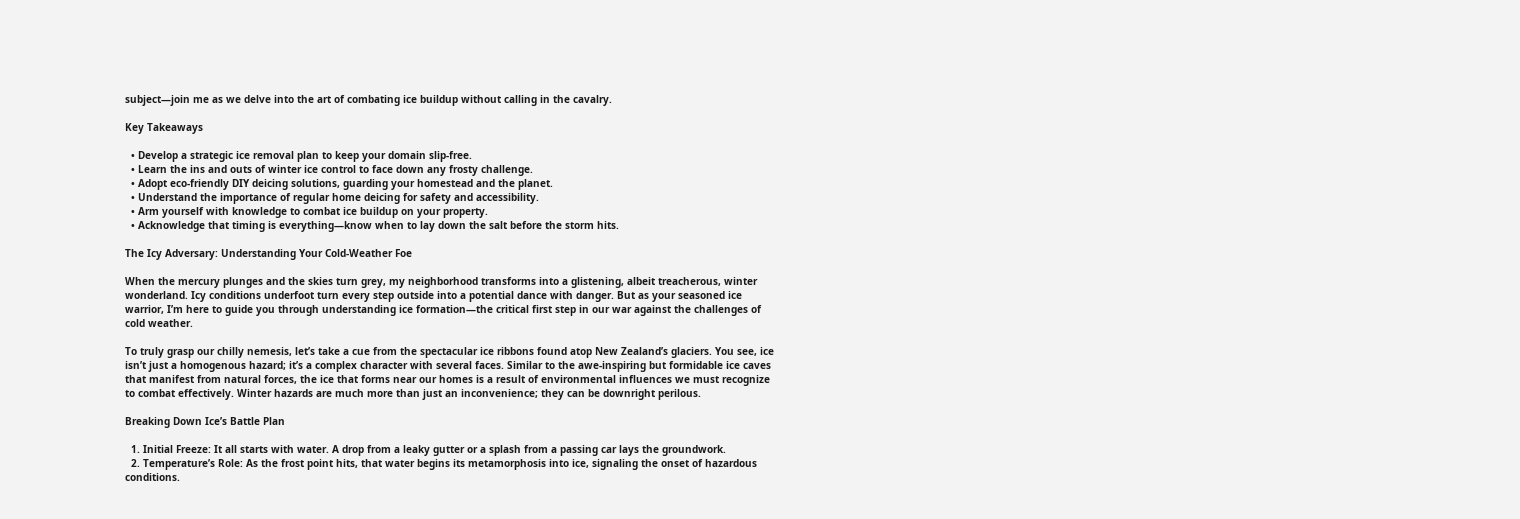subject—join me as we delve into the art of combating ice buildup without calling in the cavalry.

Key Takeaways

  • Develop a strategic ice removal plan to keep your domain slip-free.
  • Learn the ins and outs of winter ice control to face down any frosty challenge.
  • Adopt eco-friendly DIY deicing solutions, guarding your homestead and the planet.
  • Understand the importance of regular home deicing for safety and accessibility.
  • Arm yourself with knowledge to combat ice buildup on your property.
  • Acknowledge that timing is everything—know when to lay down the salt before the storm hits.

The Icy Adversary: Understanding Your Cold-Weather Foe

When the mercury plunges and the skies turn grey, my neighborhood transforms into a glistening, albeit treacherous, winter wonderland. Icy conditions underfoot turn every step outside into a potential dance with danger. But as your seasoned ice warrior, I’m here to guide you through understanding ice formation—the critical first step in our war against the challenges of cold weather.

To truly grasp our chilly nemesis, let’s take a cue from the spectacular ice ribbons found atop New Zealand’s glaciers. You see, ice isn’t just a homogenous hazard; it’s a complex character with several faces. Similar to the awe-inspiring but formidable ice caves that manifest from natural forces, the ice that forms near our homes is a result of environmental influences we must recognize to combat effectively. Winter hazards are much more than just an inconvenience; they can be downright perilous.

Breaking Down Ice’s Battle Plan

  1. Initial Freeze: It all starts with water. A drop from a leaky gutter or a splash from a passing car lays the groundwork.
  2. Temperature’s Role: As the frost point hits, that water begins its metamorphosis into ice, signaling the onset of hazardous conditions.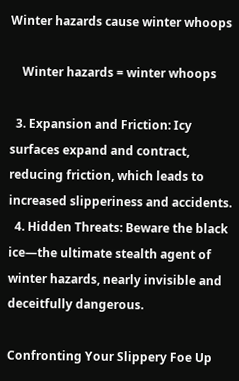Winter hazards cause winter whoops

    Winter hazards = winter whoops

  3. Expansion and Friction: Icy surfaces expand and contract, reducing friction, which leads to increased slipperiness and accidents.
  4. Hidden Threats: Beware the black ice—the ultimate stealth agent of winter hazards, nearly invisible and deceitfully dangerous.

Confronting Your Slippery Foe Up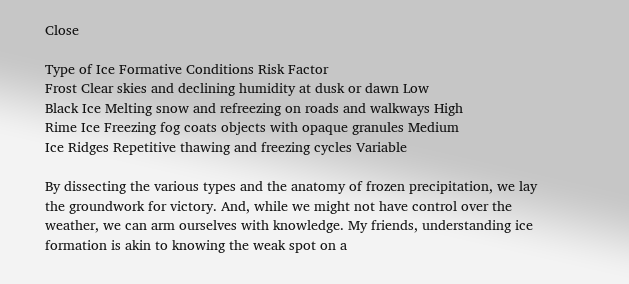Close

Type of Ice Formative Conditions Risk Factor
Frost Clear skies and declining humidity at dusk or dawn Low
Black Ice Melting snow and refreezing on roads and walkways High
Rime Ice Freezing fog coats objects with opaque granules Medium
Ice Ridges Repetitive thawing and freezing cycles Variable

By dissecting the various types and the anatomy of frozen precipitation, we lay the groundwork for victory. And, while we might not have control over the weather, we can arm ourselves with knowledge. My friends, understanding ice formation is akin to knowing the weak spot on a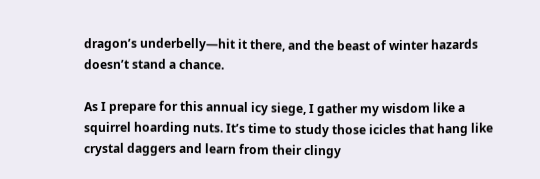dragon’s underbelly—hit it there, and the beast of winter hazards doesn’t stand a chance.

As I prepare for this annual icy siege, I gather my wisdom like a squirrel hoarding nuts. It’s time to study those icicles that hang like crystal daggers and learn from their clingy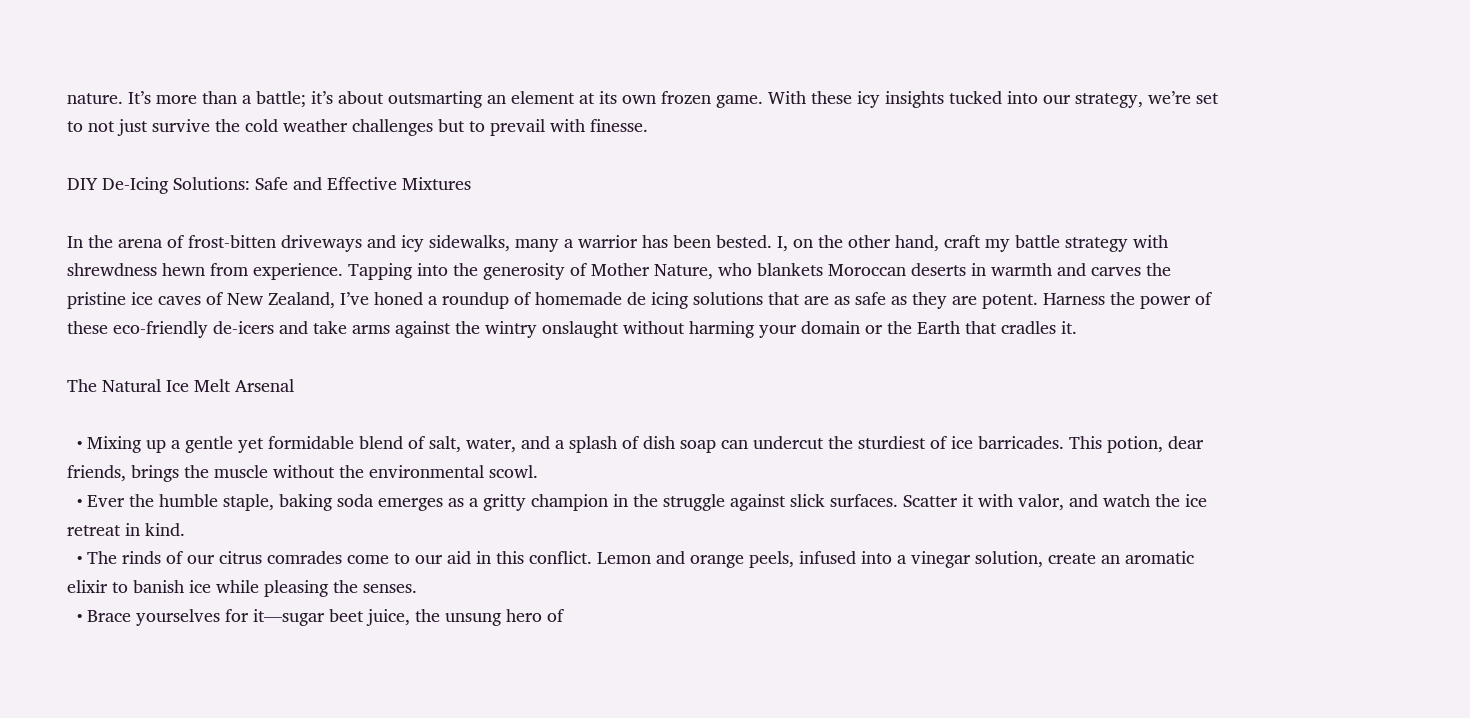nature. It’s more than a battle; it’s about outsmarting an element at its own frozen game. With these icy insights tucked into our strategy, we’re set to not just survive the cold weather challenges but to prevail with finesse.

DIY De-Icing Solutions: Safe and Effective Mixtures

In the arena of frost-bitten driveways and icy sidewalks, many a warrior has been bested. I, on the other hand, craft my battle strategy with shrewdness hewn from experience. Tapping into the generosity of Mother Nature, who blankets Moroccan deserts in warmth and carves the pristine ice caves of New Zealand, I’ve honed a roundup of homemade de icing solutions that are as safe as they are potent. Harness the power of these eco-friendly de-icers and take arms against the wintry onslaught without harming your domain or the Earth that cradles it.

The Natural Ice Melt Arsenal

  • Mixing up a gentle yet formidable blend of salt, water, and a splash of dish soap can undercut the sturdiest of ice barricades. This potion, dear friends, brings the muscle without the environmental scowl.
  • Ever the humble staple, baking soda emerges as a gritty champion in the struggle against slick surfaces. Scatter it with valor, and watch the ice retreat in kind.
  • The rinds of our citrus comrades come to our aid in this conflict. Lemon and orange peels, infused into a vinegar solution, create an aromatic elixir to banish ice while pleasing the senses.
  • Brace yourselves for it—sugar beet juice, the unsung hero of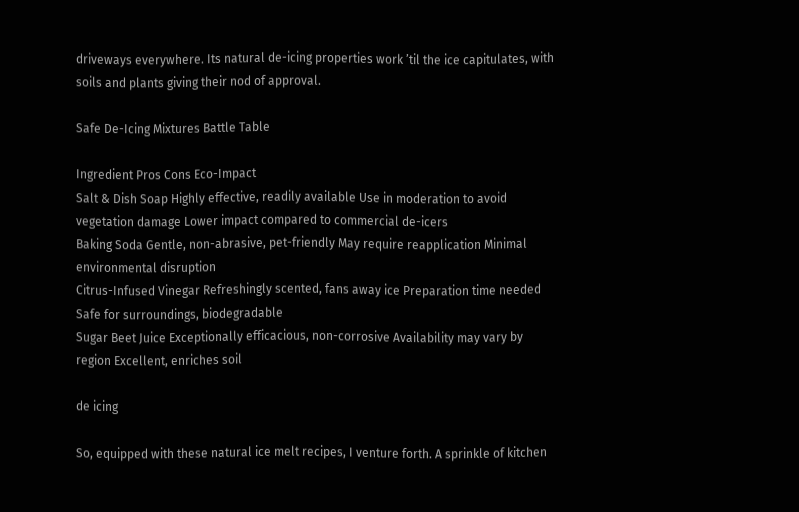driveways everywhere. Its natural de-icing properties work ’til the ice capitulates, with soils and plants giving their nod of approval.

Safe De-Icing Mixtures Battle Table

Ingredient Pros Cons Eco-Impact
Salt & Dish Soap Highly effective, readily available Use in moderation to avoid vegetation damage Lower impact compared to commercial de-icers
Baking Soda Gentle, non-abrasive, pet-friendly May require reapplication Minimal environmental disruption
Citrus-Infused Vinegar Refreshingly scented, fans away ice Preparation time needed Safe for surroundings, biodegradable
Sugar Beet Juice Exceptionally efficacious, non-corrosive Availability may vary by region Excellent, enriches soil

de icing

So, equipped with these natural ice melt recipes, I venture forth. A sprinkle of kitchen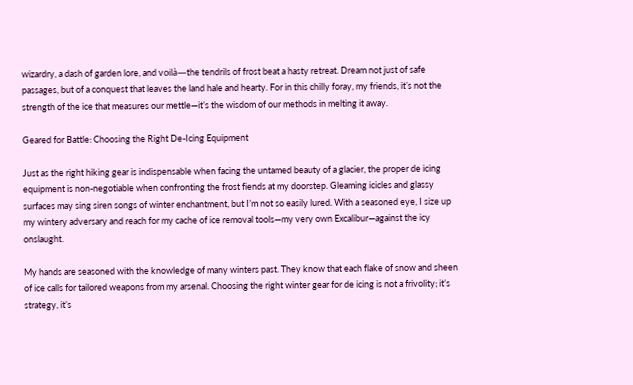wizardry, a dash of garden lore, and voilà—the tendrils of frost beat a hasty retreat. Dream not just of safe passages, but of a conquest that leaves the land hale and hearty. For in this chilly foray, my friends, it’s not the strength of the ice that measures our mettle—it’s the wisdom of our methods in melting it away.

Geared for Battle: Choosing the Right De-Icing Equipment

Just as the right hiking gear is indispensable when facing the untamed beauty of a glacier, the proper de icing equipment is non-negotiable when confronting the frost fiends at my doorstep. Gleaming icicles and glassy surfaces may sing siren songs of winter enchantment, but I’m not so easily lured. With a seasoned eye, I size up my wintery adversary and reach for my cache of ice removal tools—my very own Excalibur—against the icy onslaught.

My hands are seasoned with the knowledge of many winters past. They know that each flake of snow and sheen of ice calls for tailored weapons from my arsenal. Choosing the right winter gear for de icing is not a frivolity; it’s strategy, it’s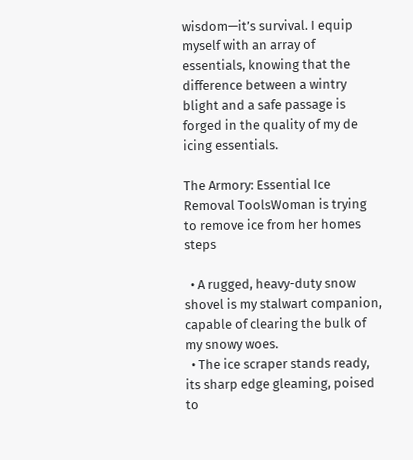wisdom—it’s survival. I equip myself with an array of essentials, knowing that the difference between a wintry blight and a safe passage is forged in the quality of my de icing essentials.

The Armory: Essential Ice Removal ToolsWoman is trying to remove ice from her homes steps

  • A rugged, heavy-duty snow shovel is my stalwart companion, capable of clearing the bulk of my snowy woes.
  • The ice scraper stands ready, its sharp edge gleaming, poised to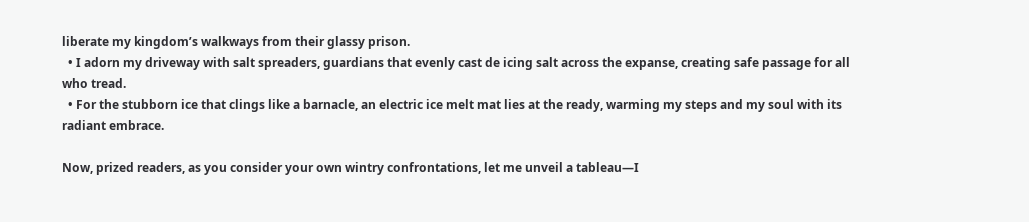liberate my kingdom’s walkways from their glassy prison.
  • I adorn my driveway with salt spreaders, guardians that evenly cast de icing salt across the expanse, creating safe passage for all who tread.
  • For the stubborn ice that clings like a barnacle, an electric ice melt mat lies at the ready, warming my steps and my soul with its radiant embrace.

Now, prized readers, as you consider your own wintry confrontations, let me unveil a tableau—I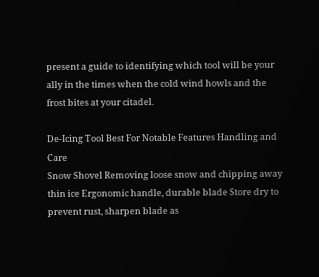present a guide to identifying which tool will be your ally in the times when the cold wind howls and the frost bites at your citadel.

De-Icing Tool Best For Notable Features Handling and Care
Snow Shovel Removing loose snow and chipping away thin ice Ergonomic handle, durable blade Store dry to prevent rust, sharpen blade as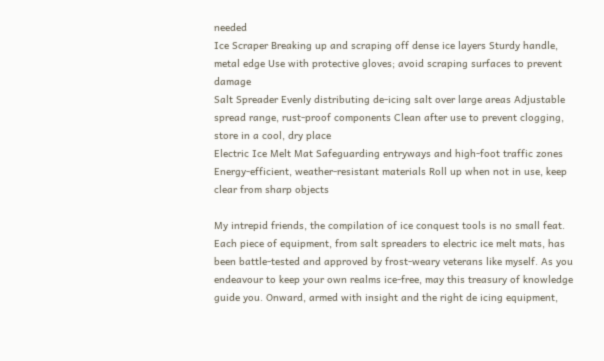needed
Ice Scraper Breaking up and scraping off dense ice layers Sturdy handle, metal edge Use with protective gloves; avoid scraping surfaces to prevent damage
Salt Spreader Evenly distributing de-icing salt over large areas Adjustable spread range, rust-proof components Clean after use to prevent clogging, store in a cool, dry place
Electric Ice Melt Mat Safeguarding entryways and high-foot traffic zones Energy-efficient, weather-resistant materials Roll up when not in use, keep clear from sharp objects

My intrepid friends, the compilation of ice conquest tools is no small feat. Each piece of equipment, from salt spreaders to electric ice melt mats, has been battle-tested and approved by frost-weary veterans like myself. As you endeavour to keep your own realms ice-free, may this treasury of knowledge guide you. Onward, armed with insight and the right de icing equipment,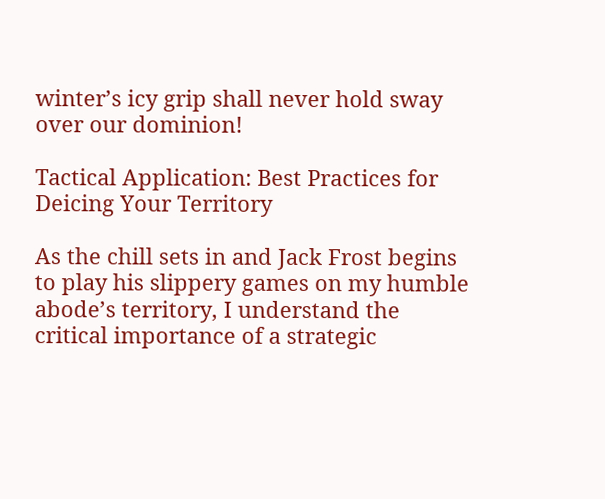winter’s icy grip shall never hold sway over our dominion!

Tactical Application: Best Practices for Deicing Your Territory

As the chill sets in and Jack Frost begins to play his slippery games on my humble abode’s territory, I understand the critical importance of a strategic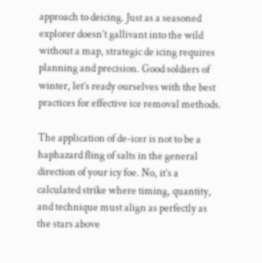approach to deicing. Just as a seasoned explorer doesn’t gallivant into the wild without a map, strategic de icing requires planning and precision. Good soldiers of winter, let’s ready ourselves with the best practices for effective ice removal methods.

The application of de-icer is not to be a haphazard fling of salts in the general direction of your icy foe. No, it’s a calculated strike where timing, quantity, and technique must align as perfectly as the stars above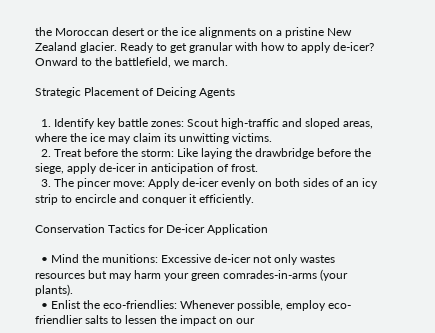the Moroccan desert or the ice alignments on a pristine New Zealand glacier. Ready to get granular with how to apply de-icer? Onward to the battlefield, we march.

Strategic Placement of Deicing Agents

  1. Identify key battle zones: Scout high-traffic and sloped areas, where the ice may claim its unwitting victims.
  2. Treat before the storm: Like laying the drawbridge before the siege, apply de-icer in anticipation of frost.
  3. The pincer move: Apply de-icer evenly on both sides of an icy strip to encircle and conquer it efficiently.

Conservation Tactics for De-icer Application

  • Mind the munitions: Excessive de-icer not only wastes resources but may harm your green comrades-in-arms (your plants).
  • Enlist the eco-friendlies: Whenever possible, employ eco-friendlier salts to lessen the impact on our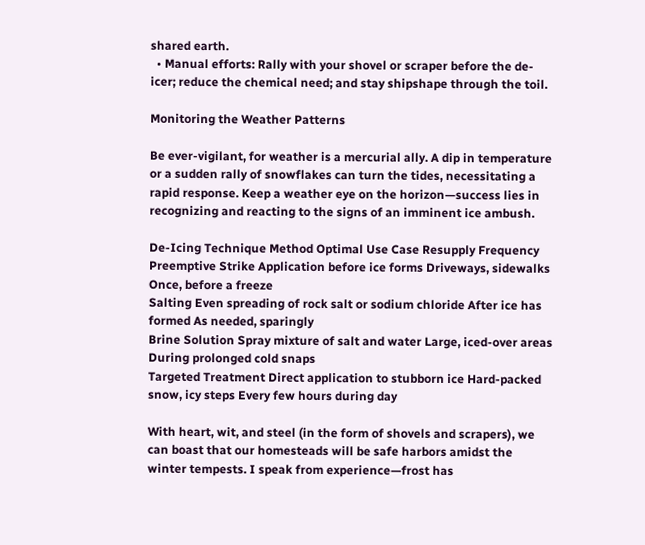shared earth.
  • Manual efforts: Rally with your shovel or scraper before the de-icer; reduce the chemical need; and stay shipshape through the toil.

Monitoring the Weather Patterns

Be ever-vigilant, for weather is a mercurial ally. A dip in temperature or a sudden rally of snowflakes can turn the tides, necessitating a rapid response. Keep a weather eye on the horizon—success lies in recognizing and reacting to the signs of an imminent ice ambush.

De-Icing Technique Method Optimal Use Case Resupply Frequency
Preemptive Strike Application before ice forms Driveways, sidewalks Once, before a freeze
Salting Even spreading of rock salt or sodium chloride After ice has formed As needed, sparingly
Brine Solution Spray mixture of salt and water Large, iced-over areas During prolonged cold snaps
Targeted Treatment Direct application to stubborn ice Hard-packed snow, icy steps Every few hours during day

With heart, wit, and steel (in the form of shovels and scrapers), we can boast that our homesteads will be safe harbors amidst the winter tempests. I speak from experience—frost has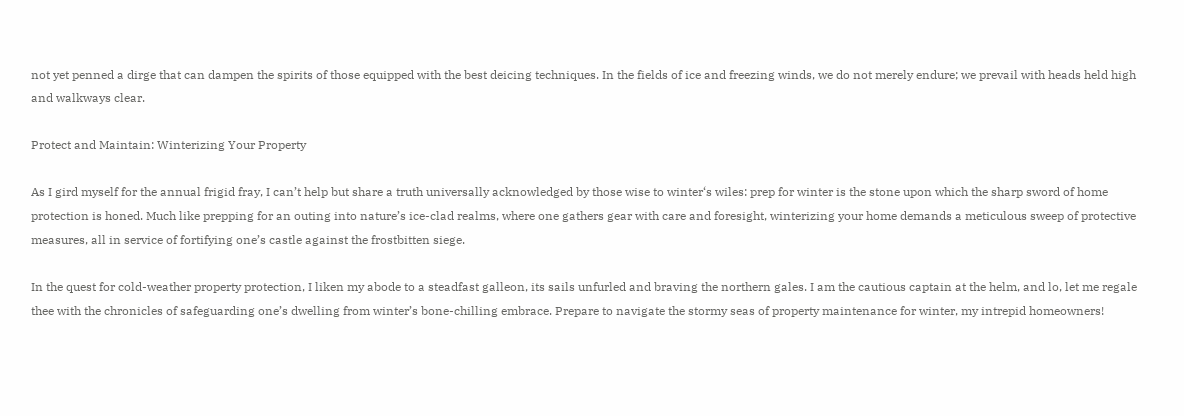not yet penned a dirge that can dampen the spirits of those equipped with the best deicing techniques. In the fields of ice and freezing winds, we do not merely endure; we prevail with heads held high and walkways clear.

Protect and Maintain: Winterizing Your Property

As I gird myself for the annual frigid fray, I can’t help but share a truth universally acknowledged by those wise to winter‘s wiles: prep for winter is the stone upon which the sharp sword of home protection is honed. Much like prepping for an outing into nature’s ice-clad realms, where one gathers gear with care and foresight, winterizing your home demands a meticulous sweep of protective measures, all in service of fortifying one’s castle against the frostbitten siege.

In the quest for cold-weather property protection, I liken my abode to a steadfast galleon, its sails unfurled and braving the northern gales. I am the cautious captain at the helm, and lo, let me regale thee with the chronicles of safeguarding one’s dwelling from winter’s bone-chilling embrace. Prepare to navigate the stormy seas of property maintenance for winter, my intrepid homeowners!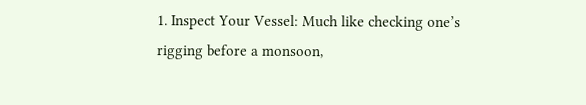1. Inspect Your Vessel: Much like checking one’s rigging before a monsoon,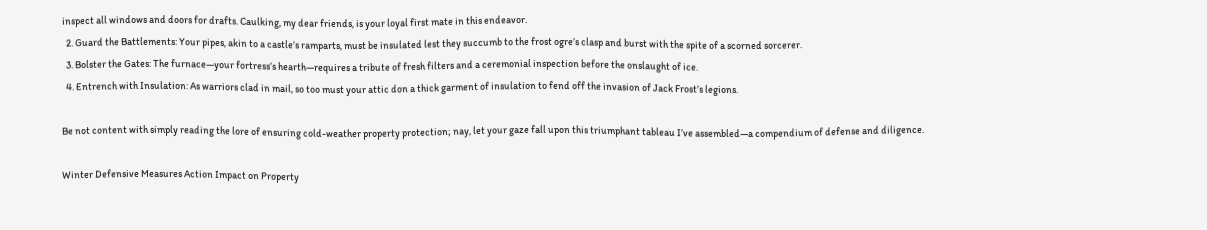inspect all windows and doors for drafts. Caulking, my dear friends, is your loyal first mate in this endeavor.
  2. Guard the Battlements: Your pipes, akin to a castle’s ramparts, must be insulated lest they succumb to the frost ogre’s clasp and burst with the spite of a scorned sorcerer.
  3. Bolster the Gates: The furnace—your fortress’s hearth—requires a tribute of fresh filters and a ceremonial inspection before the onslaught of ice.
  4. Entrench with Insulation: As warriors clad in mail, so too must your attic don a thick garment of insulation to fend off the invasion of Jack Frost’s legions.

Be not content with simply reading the lore of ensuring cold-weather property protection; nay, let your gaze fall upon this triumphant tableau I’ve assembled—a compendium of defense and diligence.

Winter Defensive Measures Action Impact on Property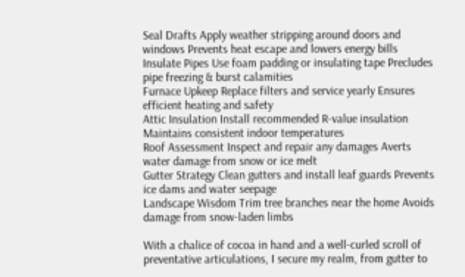Seal Drafts Apply weather stripping around doors and windows Prevents heat escape and lowers energy bills
Insulate Pipes Use foam padding or insulating tape Precludes pipe freezing & burst calamities
Furnace Upkeep Replace filters and service yearly Ensures efficient heating and safety
Attic Insulation Install recommended R-value insulation Maintains consistent indoor temperatures
Roof Assessment Inspect and repair any damages Averts water damage from snow or ice melt
Gutter Strategy Clean gutters and install leaf guards Prevents ice dams and water seepage
Landscape Wisdom Trim tree branches near the home Avoids damage from snow-laden limbs

With a chalice of cocoa in hand and a well-curled scroll of preventative articulations, I secure my realm, from gutter to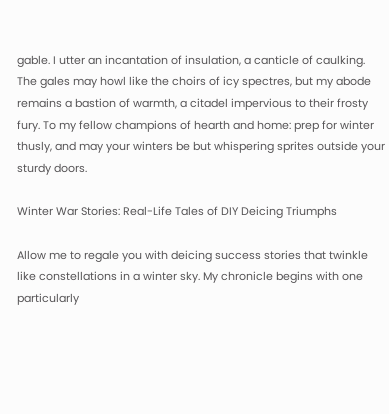gable. I utter an incantation of insulation, a canticle of caulking. The gales may howl like the choirs of icy spectres, but my abode remains a bastion of warmth, a citadel impervious to their frosty fury. To my fellow champions of hearth and home: prep for winter thusly, and may your winters be but whispering sprites outside your sturdy doors.

Winter War Stories: Real-Life Tales of DIY Deicing Triumphs

Allow me to regale you with deicing success stories that twinkle like constellations in a winter sky. My chronicle begins with one particularly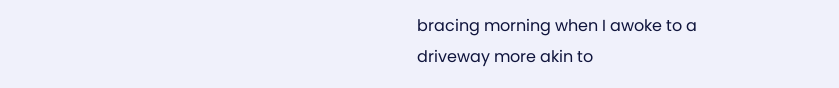bracing morning when I awoke to a driveway more akin to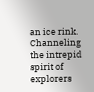an ice rink. Channeling the intrepid spirit of explorers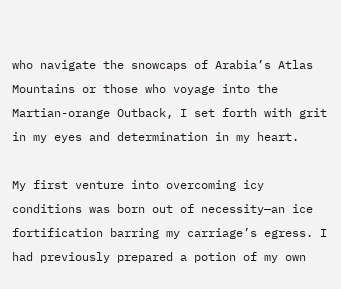who navigate the snowcaps of Arabia’s Atlas Mountains or those who voyage into the Martian-orange Outback, I set forth with grit in my eyes and determination in my heart.

My first venture into overcoming icy conditions was born out of necessity—an ice fortification barring my carriage’s egress. I had previously prepared a potion of my own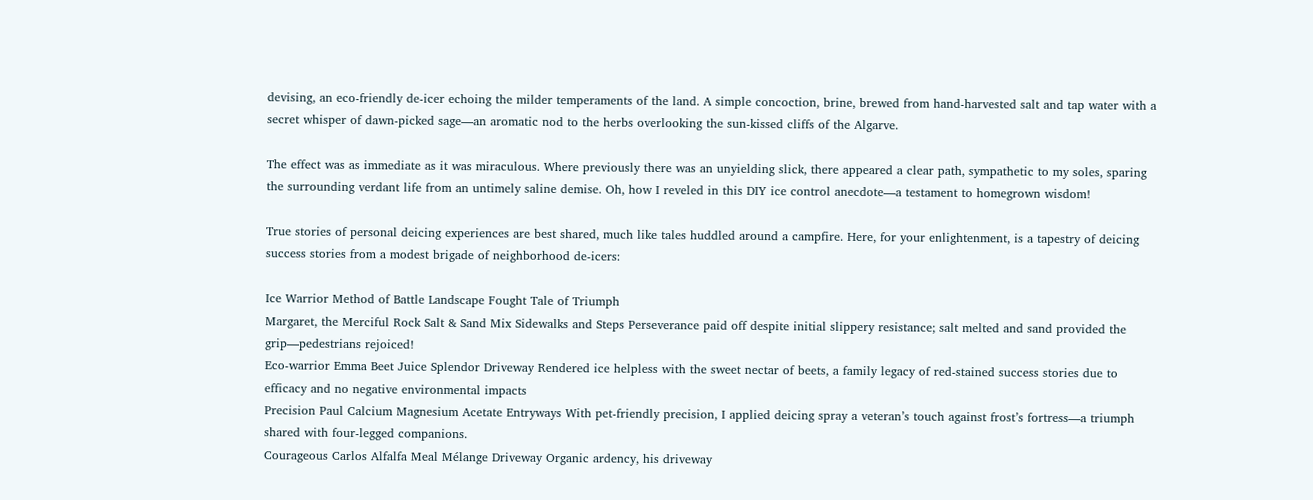devising, an eco-friendly de-icer echoing the milder temperaments of the land. A simple concoction, brine, brewed from hand-harvested salt and tap water with a secret whisper of dawn-picked sage—an aromatic nod to the herbs overlooking the sun-kissed cliffs of the Algarve.

The effect was as immediate as it was miraculous. Where previously there was an unyielding slick, there appeared a clear path, sympathetic to my soles, sparing the surrounding verdant life from an untimely saline demise. Oh, how I reveled in this DIY ice control anecdote—a testament to homegrown wisdom!

True stories of personal deicing experiences are best shared, much like tales huddled around a campfire. Here, for your enlightenment, is a tapestry of deicing success stories from a modest brigade of neighborhood de-icers:

Ice Warrior Method of Battle Landscape Fought Tale of Triumph
Margaret, the Merciful Rock Salt & Sand Mix Sidewalks and Steps Perseverance paid off despite initial slippery resistance; salt melted and sand provided the grip—pedestrians rejoiced!
Eco-warrior Emma Beet Juice Splendor Driveway Rendered ice helpless with the sweet nectar of beets, a family legacy of red-stained success stories due to efficacy and no negative environmental impacts
Precision Paul Calcium Magnesium Acetate Entryways With pet-friendly precision, I applied deicing spray a veteran’s touch against frost’s fortress—a triumph shared with four-legged companions.
Courageous Carlos Alfalfa Meal Mélange Driveway Organic ardency, his driveway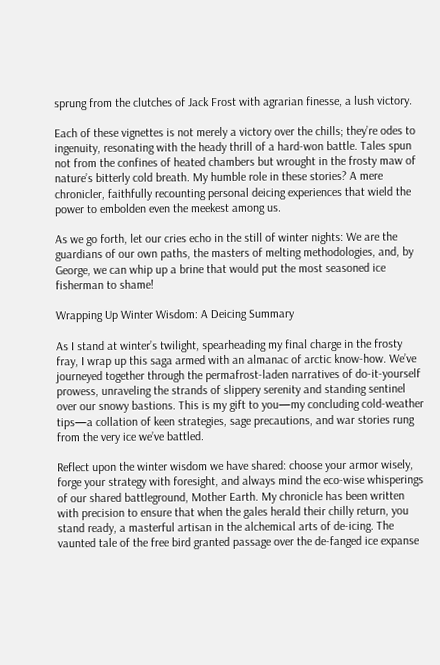sprung from the clutches of Jack Frost with agrarian finesse, a lush victory.

Each of these vignettes is not merely a victory over the chills; they’re odes to ingenuity, resonating with the heady thrill of a hard-won battle. Tales spun not from the confines of heated chambers but wrought in the frosty maw of nature’s bitterly cold breath. My humble role in these stories? A mere chronicler, faithfully recounting personal deicing experiences that wield the power to embolden even the meekest among us.

As we go forth, let our cries echo in the still of winter nights: We are the guardians of our own paths, the masters of melting methodologies, and, by George, we can whip up a brine that would put the most seasoned ice fisherman to shame!

Wrapping Up Winter Wisdom: A Deicing Summary

As I stand at winter’s twilight, spearheading my final charge in the frosty fray, I wrap up this saga armed with an almanac of arctic know-how. We’ve journeyed together through the permafrost-laden narratives of do-it-yourself prowess, unraveling the strands of slippery serenity and standing sentinel over our snowy bastions. This is my gift to you—my concluding cold-weather tips—a collation of keen strategies, sage precautions, and war stories rung from the very ice we’ve battled.

Reflect upon the winter wisdom we have shared: choose your armor wisely, forge your strategy with foresight, and always mind the eco-wise whisperings of our shared battleground, Mother Earth. My chronicle has been written with precision to ensure that when the gales herald their chilly return, you stand ready, a masterful artisan in the alchemical arts of de-icing. The vaunted tale of the free bird granted passage over the de-fanged ice expanse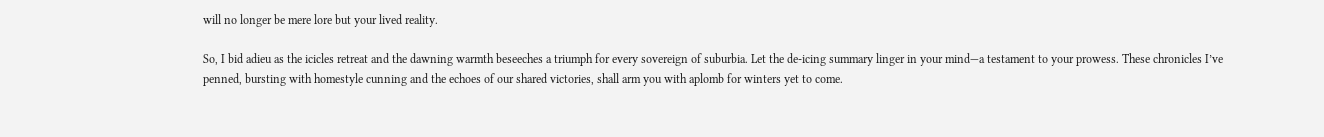will no longer be mere lore but your lived reality.

So, I bid adieu as the icicles retreat and the dawning warmth beseeches a triumph for every sovereign of suburbia. Let the de-icing summary linger in your mind—a testament to your prowess. These chronicles I’ve penned, bursting with homestyle cunning and the echoes of our shared victories, shall arm you with aplomb for winters yet to come.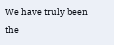We have truly been the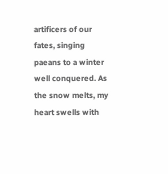artificers of our fates, singing paeans to a winter well conquered. As the snow melts, my heart swells with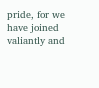pride, for we have joined valiantly and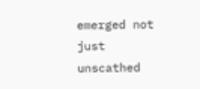emerged not just unscathed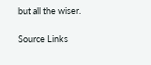but all the wiser.

Source Links